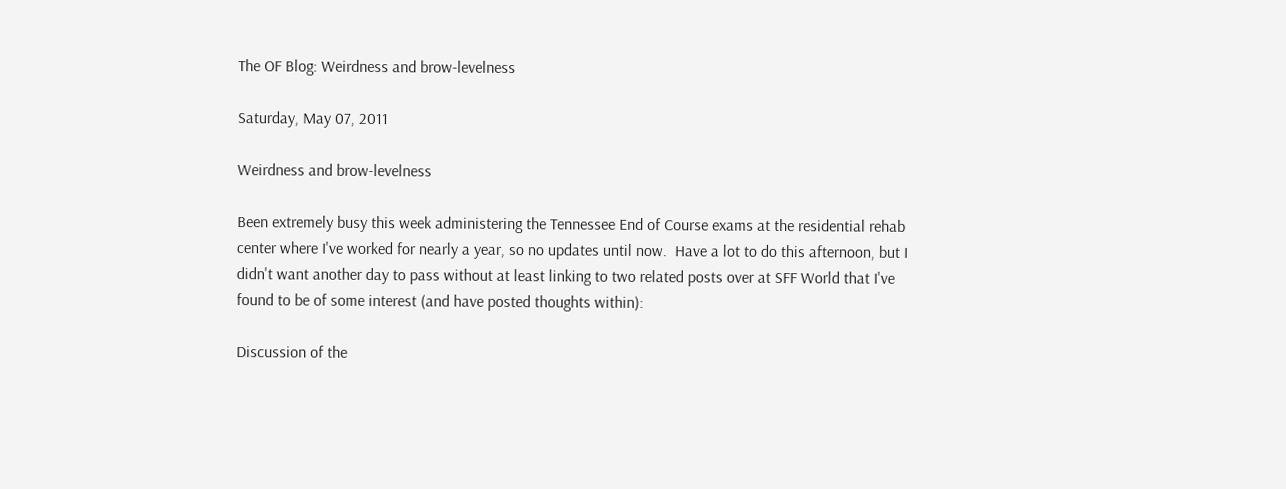The OF Blog: Weirdness and brow-levelness

Saturday, May 07, 2011

Weirdness and brow-levelness

Been extremely busy this week administering the Tennessee End of Course exams at the residential rehab center where I've worked for nearly a year, so no updates until now.  Have a lot to do this afternoon, but I didn't want another day to pass without at least linking to two related posts over at SFF World that I've found to be of some interest (and have posted thoughts within):

Discussion of the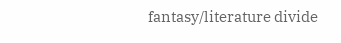fantasy/literature divide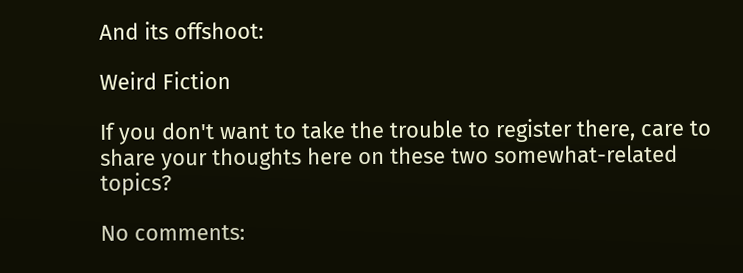And its offshoot:

Weird Fiction

If you don't want to take the trouble to register there, care to share your thoughts here on these two somewhat-related topics?

No comments: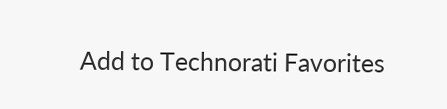Add to Technorati Favorites